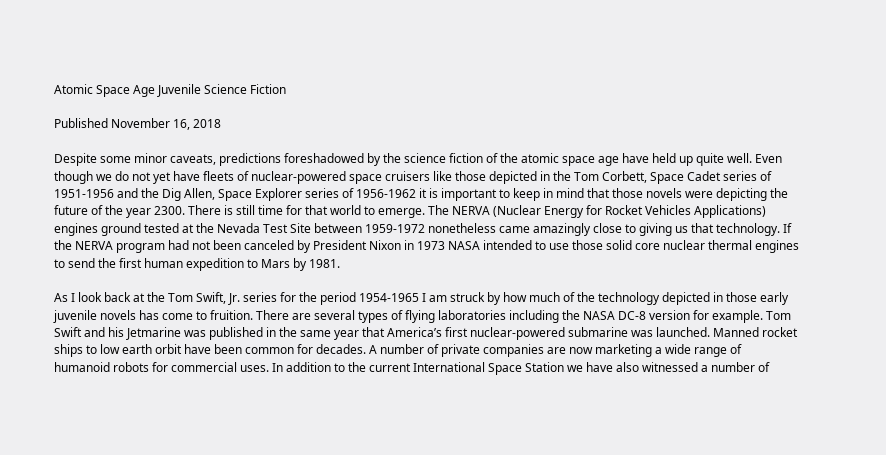Atomic Space Age Juvenile Science Fiction

Published November 16, 2018

Despite some minor caveats, predictions foreshadowed by the science fiction of the atomic space age have held up quite well. Even though we do not yet have fleets of nuclear-powered space cruisers like those depicted in the Tom Corbett, Space Cadet series of 1951-1956 and the Dig Allen, Space Explorer series of 1956-1962 it is important to keep in mind that those novels were depicting the future of the year 2300. There is still time for that world to emerge. The NERVA (Nuclear Energy for Rocket Vehicles Applications) engines ground tested at the Nevada Test Site between 1959-1972 nonetheless came amazingly close to giving us that technology. If the NERVA program had not been canceled by President Nixon in 1973 NASA intended to use those solid core nuclear thermal engines to send the first human expedition to Mars by 1981.

As I look back at the Tom Swift, Jr. series for the period 1954-1965 I am struck by how much of the technology depicted in those early juvenile novels has come to fruition. There are several types of flying laboratories including the NASA DC-8 version for example. Tom Swift and his Jetmarine was published in the same year that America’s first nuclear-powered submarine was launched. Manned rocket ships to low earth orbit have been common for decades. A number of private companies are now marketing a wide range of humanoid robots for commercial uses. In addition to the current International Space Station we have also witnessed a number of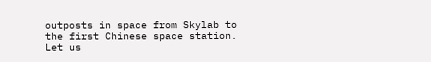outposts in space from Skylab to the first Chinese space station. Let us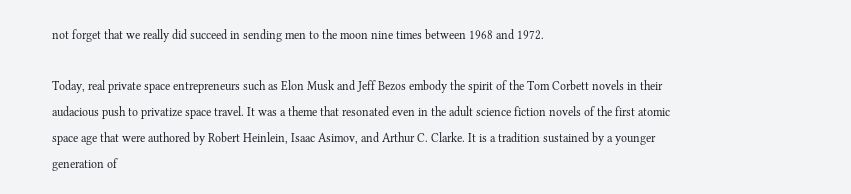not forget that we really did succeed in sending men to the moon nine times between 1968 and 1972.

Today, real private space entrepreneurs such as Elon Musk and Jeff Bezos embody the spirit of the Tom Corbett novels in their audacious push to privatize space travel. It was a theme that resonated even in the adult science fiction novels of the first atomic space age that were authored by Robert Heinlein, Isaac Asimov, and Arthur C. Clarke. It is a tradition sustained by a younger generation of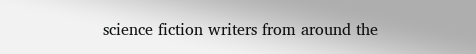science fiction writers from around the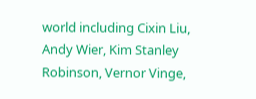world including Cixin Liu, Andy Wier, Kim Stanley Robinson, Vernor Vinge,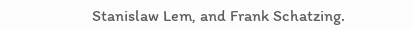Stanislaw Lem, and Frank Schatzing.